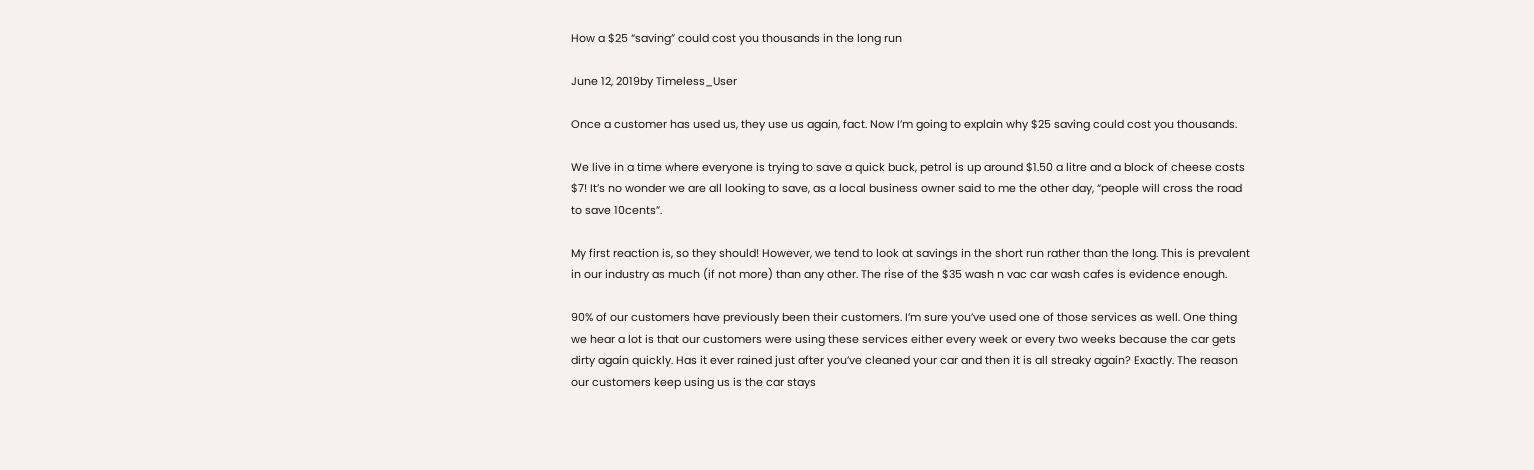How a $25 “saving” could cost you thousands in the long run

June 12, 2019by Timeless_User

Once a customer has used us, they use us again, fact. Now I’m going to explain why $25 saving could cost you thousands.

We live in a time where everyone is trying to save a quick buck, petrol is up around $1.50 a litre and a block of cheese costs $7! It’s no wonder we are all looking to save, as a local business owner said to me the other day, “people will cross the road to save 10cents”.

My first reaction is, so they should! However, we tend to look at savings in the short run rather than the long. This is prevalent in our industry as much (if not more) than any other. The rise of the $35 wash n vac car wash cafes is evidence enough.

90% of our customers have previously been their customers. I’m sure you’ve used one of those services as well. One thing we hear a lot is that our customers were using these services either every week or every two weeks because the car gets dirty again quickly. Has it ever rained just after you’ve cleaned your car and then it is all streaky again? Exactly. The reason our customers keep using us is the car stays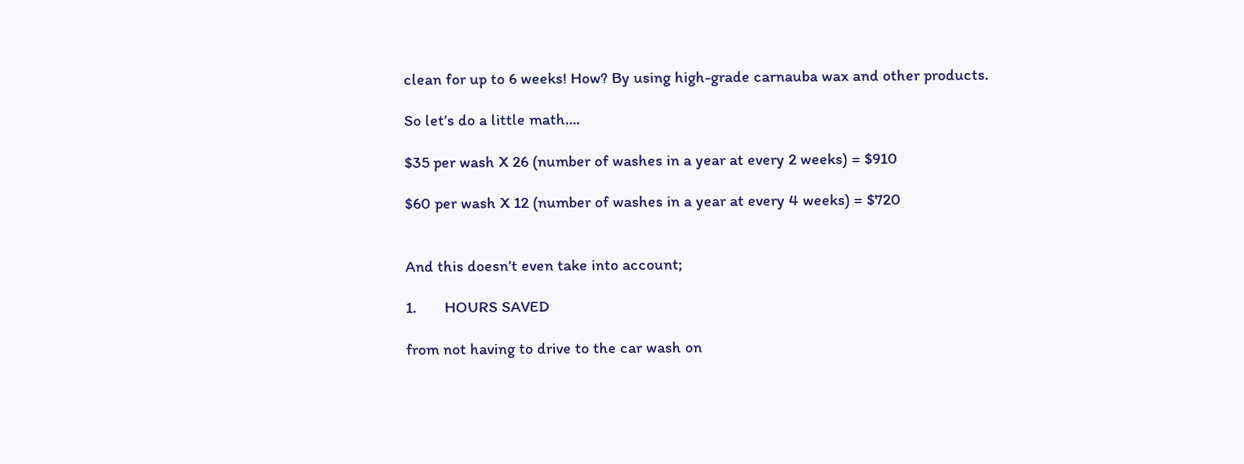clean for up to 6 weeks! How? By using high-grade carnauba wax and other products.

So let’s do a little math….

$35 per wash X 26 (number of washes in a year at every 2 weeks) = $910

$60 per wash X 12 (number of washes in a year at every 4 weeks) = $720


And this doesn’t even take into account;

1.       HOURS SAVED

from not having to drive to the car wash on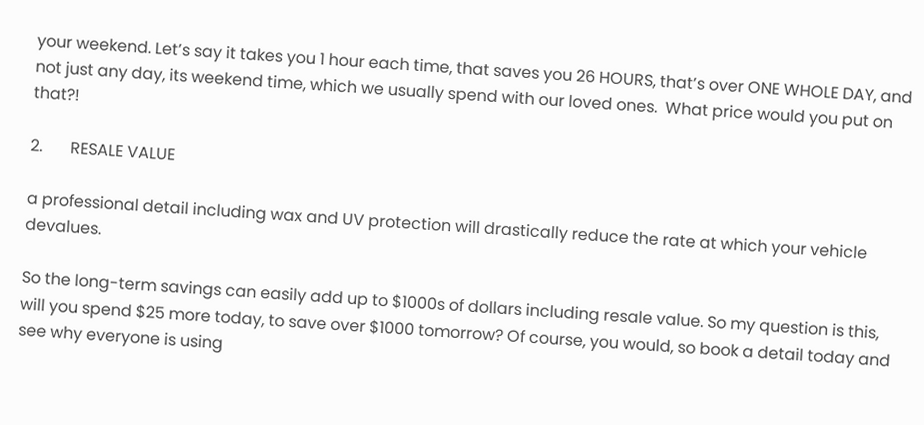your weekend. Let’s say it takes you 1 hour each time, that saves you 26 HOURS, that’s over ONE WHOLE DAY, and not just any day, its weekend time, which we usually spend with our loved ones.  What price would you put on that?!

2.       RESALE VALUE

a professional detail including wax and UV protection will drastically reduce the rate at which your vehicle devalues.

So the long-term savings can easily add up to $1000s of dollars including resale value. So my question is this, will you spend $25 more today, to save over $1000 tomorrow? Of course, you would, so book a detail today and see why everyone is using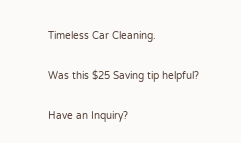Timeless Car Cleaning.

Was this $25 Saving tip helpful?

Have an Inquiry?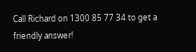Call Richard on 1300 85 77 34 to get a friendly answer!